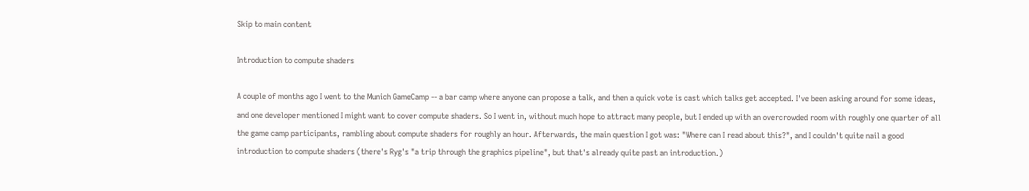Skip to main content

Introduction to compute shaders

A couple of months ago I went to the Munich GameCamp -- a bar camp where anyone can propose a talk, and then a quick vote is cast which talks get accepted. I've been asking around for some ideas, and one developer mentioned I might want to cover compute shaders. So I went in, without much hope to attract many people, but I ended up with an overcrowded room with roughly one quarter of all the game camp participants, rambling about compute shaders for roughly an hour. Afterwards, the main question I got was: "Where can I read about this?", and I couldn't quite nail a good introduction to compute shaders (there's Ryg's "a trip through the graphics pipeline", but that's already quite past an introduction.)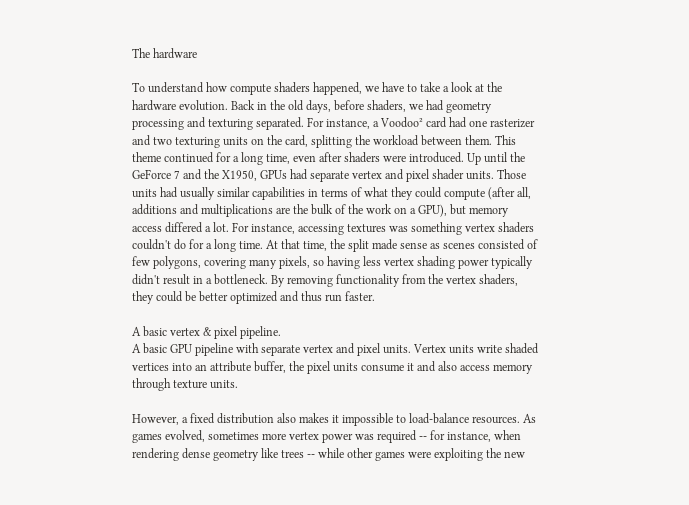The hardware

To understand how compute shaders happened, we have to take a look at the hardware evolution. Back in the old days, before shaders, we had geometry processing and texturing separated. For instance, a Voodoo² card had one rasterizer and two texturing units on the card, splitting the workload between them. This theme continued for a long time, even after shaders were introduced. Up until the GeForce 7 and the X1950, GPUs had separate vertex and pixel shader units. Those units had usually similar capabilities in terms of what they could compute (after all, additions and multiplications are the bulk of the work on a GPU), but memory access differed a lot. For instance, accessing textures was something vertex shaders couldn't do for a long time. At that time, the split made sense as scenes consisted of few polygons, covering many pixels, so having less vertex shading power typically didn't result in a bottleneck. By removing functionality from the vertex shaders, they could be better optimized and thus run faster.

A basic vertex & pixel pipeline.
A basic GPU pipeline with separate vertex and pixel units. Vertex units write shaded vertices into an attribute buffer, the pixel units consume it and also access memory through texture units.

However, a fixed distribution also makes it impossible to load-balance resources. As games evolved, sometimes more vertex power was required -- for instance, when rendering dense geometry like trees -- while other games were exploiting the new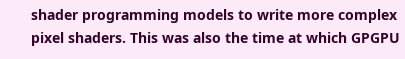shader programming models to write more complex pixel shaders. This was also the time at which GPGPU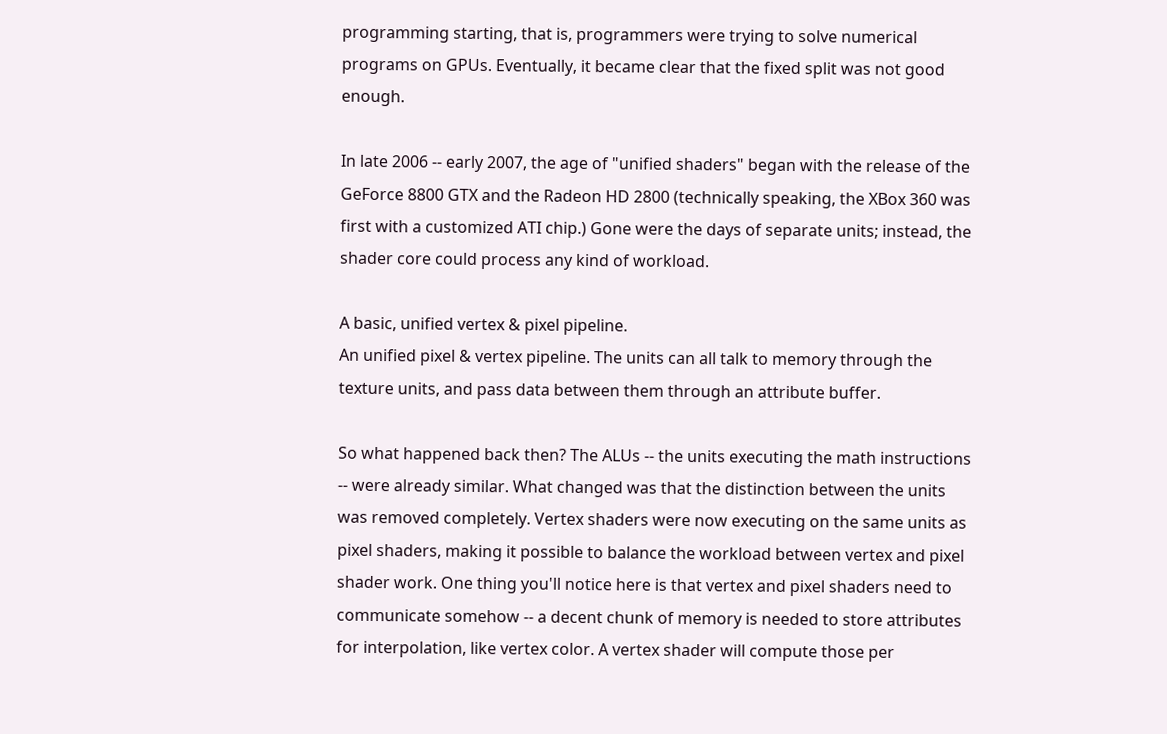programming starting, that is, programmers were trying to solve numerical programs on GPUs. Eventually, it became clear that the fixed split was not good enough.

In late 2006 -- early 2007, the age of "unified shaders" began with the release of the GeForce 8800 GTX and the Radeon HD 2800 (technically speaking, the XBox 360 was first with a customized ATI chip.) Gone were the days of separate units; instead, the shader core could process any kind of workload.

A basic, unified vertex & pixel pipeline.
An unified pixel & vertex pipeline. The units can all talk to memory through the texture units, and pass data between them through an attribute buffer.

So what happened back then? The ALUs -- the units executing the math instructions -- were already similar. What changed was that the distinction between the units was removed completely. Vertex shaders were now executing on the same units as pixel shaders, making it possible to balance the workload between vertex and pixel shader work. One thing you'll notice here is that vertex and pixel shaders need to communicate somehow -- a decent chunk of memory is needed to store attributes for interpolation, like vertex color. A vertex shader will compute those per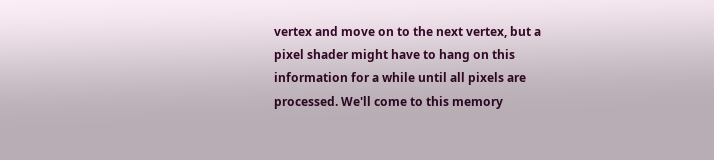vertex and move on to the next vertex, but a pixel shader might have to hang on this information for a while until all pixels are processed. We'll come to this memory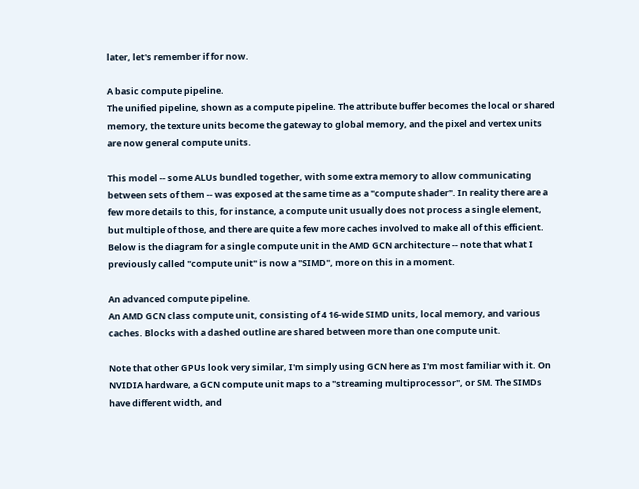later, let's remember if for now.

A basic compute pipeline.
The unified pipeline, shown as a compute pipeline. The attribute buffer becomes the local or shared memory, the texture units become the gateway to global memory, and the pixel and vertex units are now general compute units.

This model -- some ALUs bundled together, with some extra memory to allow communicating between sets of them -- was exposed at the same time as a "compute shader". In reality there are a few more details to this, for instance, a compute unit usually does not process a single element, but multiple of those, and there are quite a few more caches involved to make all of this efficient. Below is the diagram for a single compute unit in the AMD GCN architecture -- note that what I previously called "compute unit" is now a "SIMD", more on this in a moment.

An advanced compute pipeline.
An AMD GCN class compute unit, consisting of 4 16-wide SIMD units, local memory, and various caches. Blocks with a dashed outline are shared between more than one compute unit.

Note that other GPUs look very similar, I'm simply using GCN here as I'm most familiar with it. On NVIDIA hardware, a GCN compute unit maps to a "streaming multiprocessor", or SM. The SIMDs have different width, and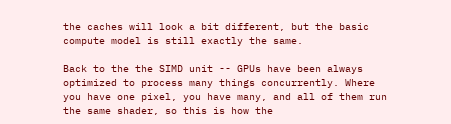the caches will look a bit different, but the basic compute model is still exactly the same.

Back to the the SIMD unit -- GPUs have been always optimized to process many things concurrently. Where you have one pixel, you have many, and all of them run the same shader, so this is how the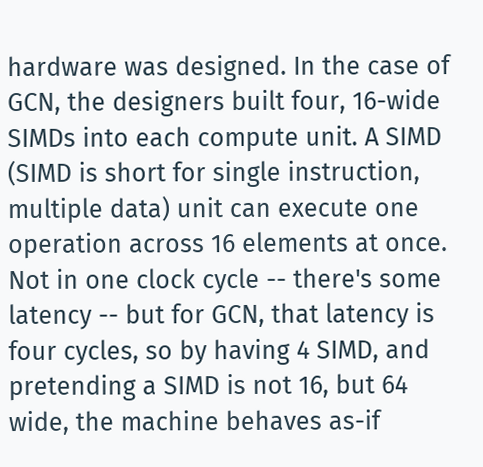hardware was designed. In the case of GCN, the designers built four, 16-wide SIMDs into each compute unit. A SIMD (SIMD is short for single instruction, multiple data) unit can execute one operation across 16 elements at once. Not in one clock cycle -- there's some latency -- but for GCN, that latency is four cycles, so by having 4 SIMD, and pretending a SIMD is not 16, but 64 wide, the machine behaves as-if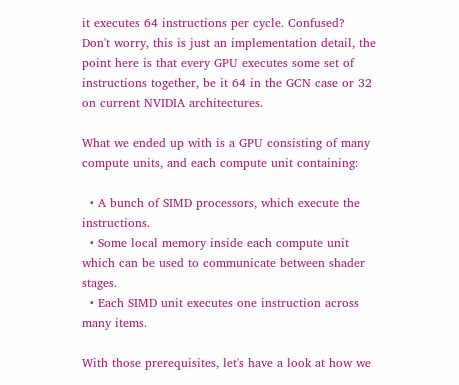it executes 64 instructions per cycle. Confused? Don't worry, this is just an implementation detail, the point here is that every GPU executes some set of instructions together, be it 64 in the GCN case or 32 on current NVIDIA architectures.

What we ended up with is a GPU consisting of many compute units, and each compute unit containing:

  • A bunch of SIMD processors, which execute the instructions.
  • Some local memory inside each compute unit which can be used to communicate between shader stages.
  • Each SIMD unit executes one instruction across many items.

With those prerequisites, let's have a look at how we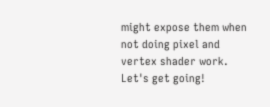might expose them when not doing pixel and vertex shader work. Let's get going!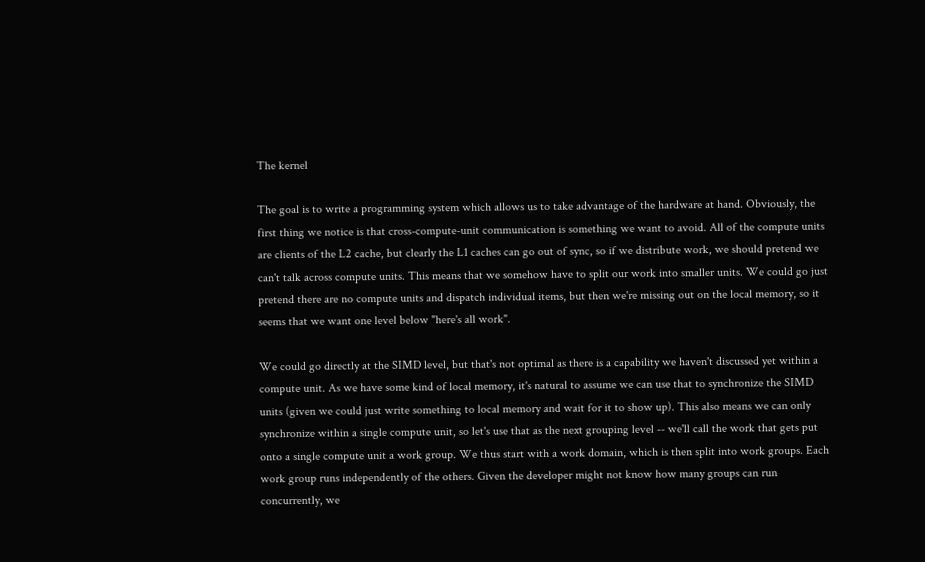The kernel

The goal is to write a programming system which allows us to take advantage of the hardware at hand. Obviously, the first thing we notice is that cross-compute-unit communication is something we want to avoid. All of the compute units are clients of the L2 cache, but clearly the L1 caches can go out of sync, so if we distribute work, we should pretend we can't talk across compute units. This means that we somehow have to split our work into smaller units. We could go just pretend there are no compute units and dispatch individual items, but then we're missing out on the local memory, so it seems that we want one level below "here's all work".

We could go directly at the SIMD level, but that's not optimal as there is a capability we haven't discussed yet within a compute unit. As we have some kind of local memory, it's natural to assume we can use that to synchronize the SIMD units (given we could just write something to local memory and wait for it to show up). This also means we can only synchronize within a single compute unit, so let's use that as the next grouping level -- we'll call the work that gets put onto a single compute unit a work group. We thus start with a work domain, which is then split into work groups. Each work group runs independently of the others. Given the developer might not know how many groups can run concurrently, we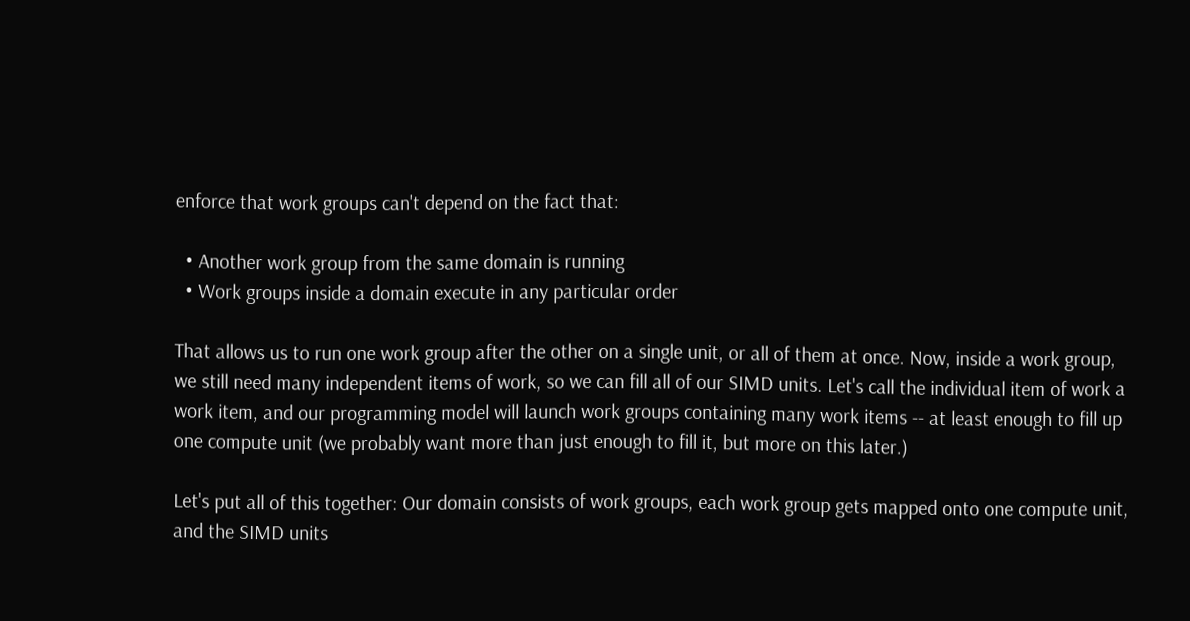enforce that work groups can't depend on the fact that:

  • Another work group from the same domain is running
  • Work groups inside a domain execute in any particular order

That allows us to run one work group after the other on a single unit, or all of them at once. Now, inside a work group, we still need many independent items of work, so we can fill all of our SIMD units. Let's call the individual item of work a work item, and our programming model will launch work groups containing many work items -- at least enough to fill up one compute unit (we probably want more than just enough to fill it, but more on this later.)

Let's put all of this together: Our domain consists of work groups, each work group gets mapped onto one compute unit, and the SIMD units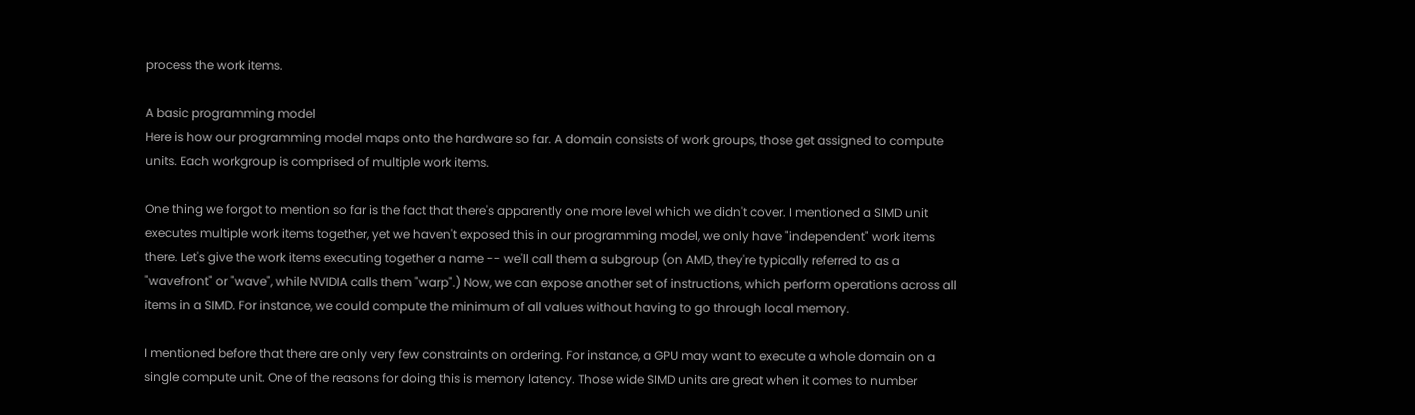process the work items.

A basic programming model
Here is how our programming model maps onto the hardware so far. A domain consists of work groups, those get assigned to compute units. Each workgroup is comprised of multiple work items.

One thing we forgot to mention so far is the fact that there's apparently one more level which we didn't cover. I mentioned a SIMD unit executes multiple work items together, yet we haven't exposed this in our programming model, we only have "independent" work items there. Let's give the work items executing together a name -- we'll call them a subgroup (on AMD, they're typically referred to as a "wavefront" or "wave", while NVIDIA calls them "warp".) Now, we can expose another set of instructions, which perform operations across all items in a SIMD. For instance, we could compute the minimum of all values without having to go through local memory.

I mentioned before that there are only very few constraints on ordering. For instance, a GPU may want to execute a whole domain on a single compute unit. One of the reasons for doing this is memory latency. Those wide SIMD units are great when it comes to number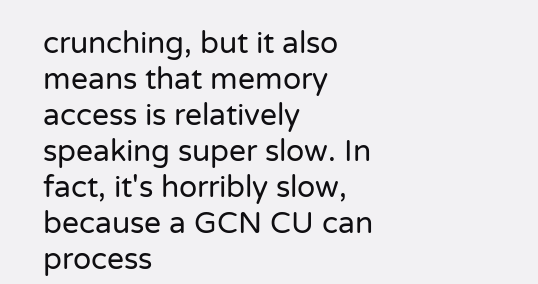crunching, but it also means that memory access is relatively speaking super slow. In fact, it's horribly slow, because a GCN CU can process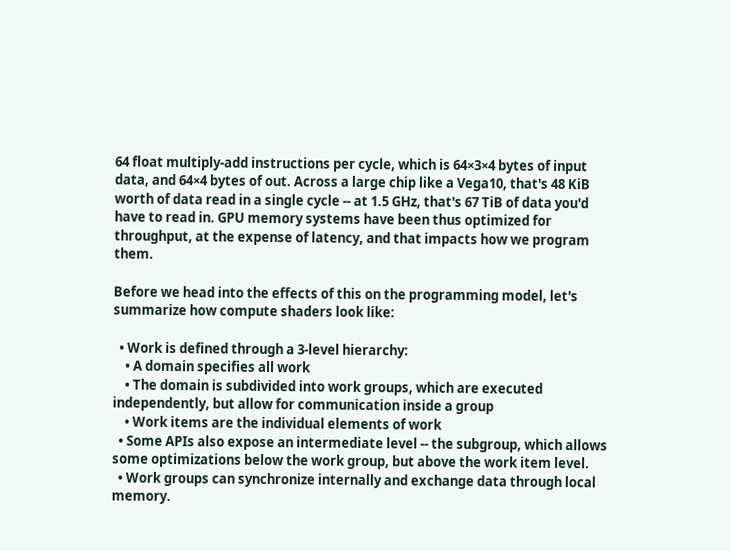64 float multiply-add instructions per cycle, which is 64×3×4 bytes of input data, and 64×4 bytes of out. Across a large chip like a Vega10, that's 48 KiB worth of data read in a single cycle -- at 1.5 GHz, that's 67 TiB of data you'd have to read in. GPU memory systems have been thus optimized for throughput, at the expense of latency, and that impacts how we program them.

Before we head into the effects of this on the programming model, let's summarize how compute shaders look like:

  • Work is defined through a 3-level hierarchy:
    • A domain specifies all work
    • The domain is subdivided into work groups, which are executed independently, but allow for communication inside a group
    • Work items are the individual elements of work
  • Some APIs also expose an intermediate level -- the subgroup, which allows some optimizations below the work group, but above the work item level.
  • Work groups can synchronize internally and exchange data through local memory.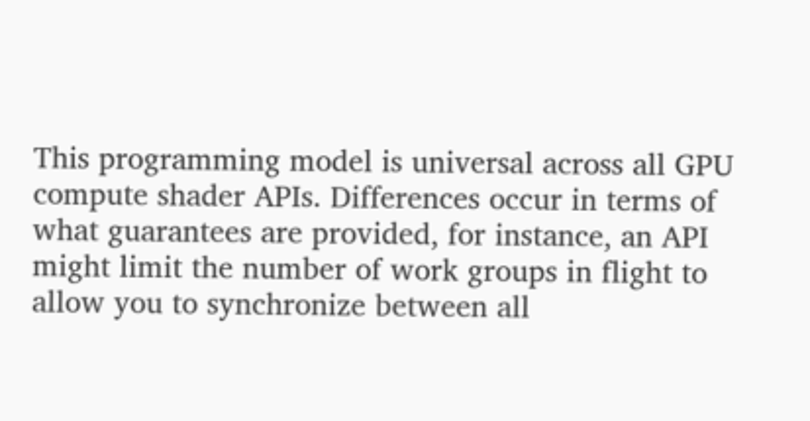This programming model is universal across all GPU compute shader APIs. Differences occur in terms of what guarantees are provided, for instance, an API might limit the number of work groups in flight to allow you to synchronize between all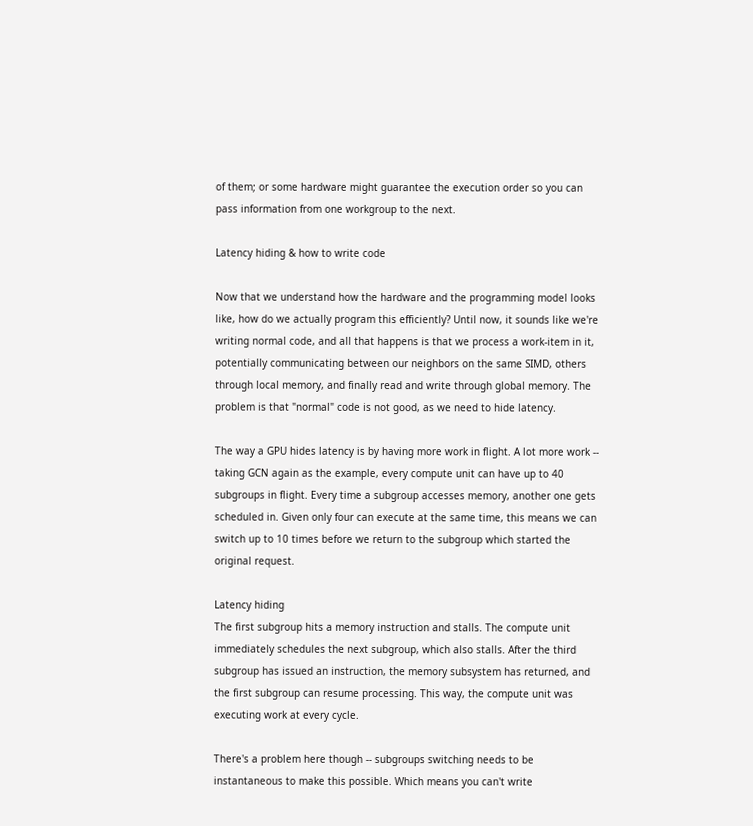of them; or some hardware might guarantee the execution order so you can pass information from one workgroup to the next.

Latency hiding & how to write code

Now that we understand how the hardware and the programming model looks like, how do we actually program this efficiently? Until now, it sounds like we're writing normal code, and all that happens is that we process a work-item in it, potentially communicating between our neighbors on the same SIMD, others through local memory, and finally read and write through global memory. The problem is that "normal" code is not good, as we need to hide latency.

The way a GPU hides latency is by having more work in flight. A lot more work -- taking GCN again as the example, every compute unit can have up to 40 subgroups in flight. Every time a subgroup accesses memory, another one gets scheduled in. Given only four can execute at the same time, this means we can switch up to 10 times before we return to the subgroup which started the original request.

Latency hiding
The first subgroup hits a memory instruction and stalls. The compute unit immediately schedules the next subgroup, which also stalls. After the third subgroup has issued an instruction, the memory subsystem has returned, and the first subgroup can resume processing. This way, the compute unit was executing work at every cycle.

There's a problem here though -- subgroups switching needs to be instantaneous to make this possible. Which means you can't write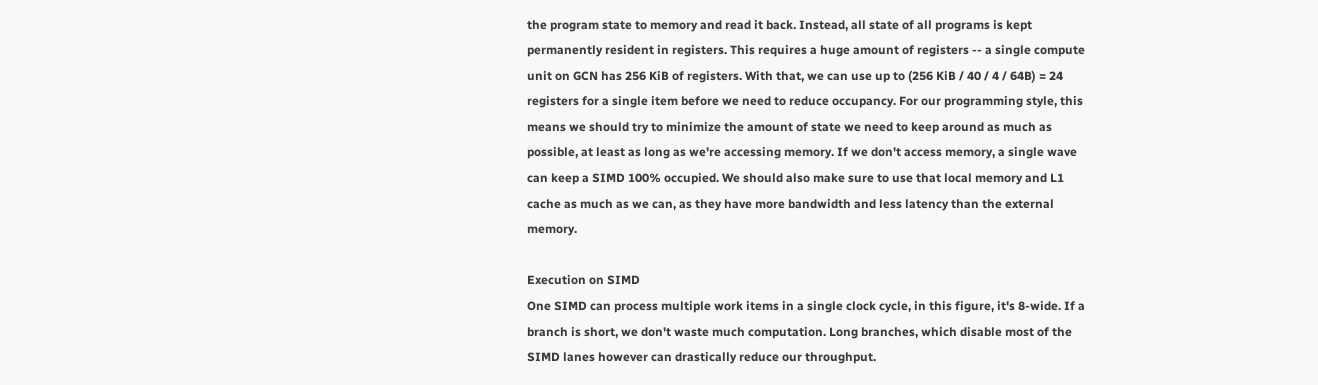the program state to memory and read it back. Instead, all state of all programs is kept permanently resident in registers. This requires a huge amount of registers -- a single compute unit on GCN has 256 KiB of registers. With that, we can use up to (256 KiB / 40 / 4 / 64B) = 24 registers for a single item before we need to reduce occupancy. For our programming style, this means we should try to minimize the amount of state we need to keep around as much as possible, at least as long as we're accessing memory. If we don't access memory, a single wave can keep a SIMD 100% occupied. We should also make sure to use that local memory and L1 cache as much as we can, as they have more bandwidth and less latency than the external memory.

Execution on SIMD
One SIMD can process multiple work items in a single clock cycle, in this figure, it's 8-wide. If a branch is short, we don't waste much computation. Long branches, which disable most of the SIMD lanes however can drastically reduce our throughput.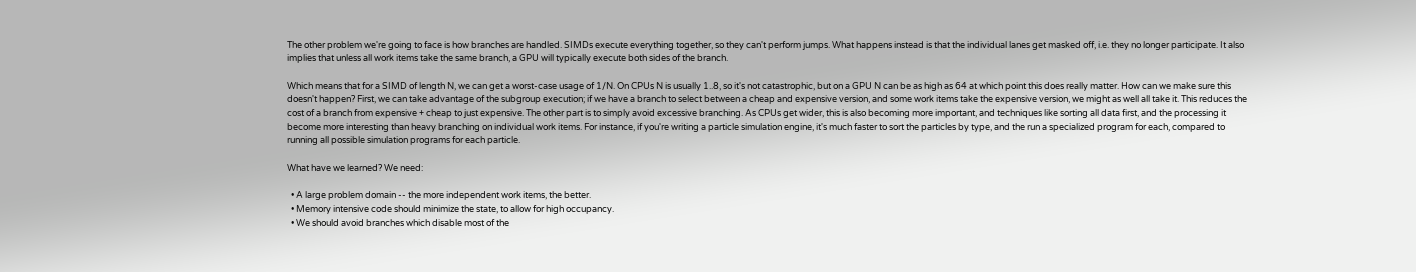The other problem we're going to face is how branches are handled. SIMDs execute everything together, so they can't perform jumps. What happens instead is that the individual lanes get masked off, i.e. they no longer participate. It also implies that unless all work items take the same branch, a GPU will typically execute both sides of the branch.

Which means that for a SIMD of length N, we can get a worst-case usage of 1/N. On CPUs N is usually 1..8, so it's not catastrophic, but on a GPU N can be as high as 64 at which point this does really matter. How can we make sure this doesn't happen? First, we can take advantage of the subgroup execution; if we have a branch to select between a cheap and expensive version, and some work items take the expensive version, we might as well all take it. This reduces the cost of a branch from expensive + cheap to just expensive. The other part is to simply avoid excessive branching. As CPUs get wider, this is also becoming more important, and techniques like sorting all data first, and the processing it become more interesting than heavy branching on individual work items. For instance, if you're writing a particle simulation engine, it's much faster to sort the particles by type, and the run a specialized program for each, compared to running all possible simulation programs for each particle.

What have we learned? We need:

  • A large problem domain -- the more independent work items, the better.
  • Memory intensive code should minimize the state, to allow for high occupancy.
  • We should avoid branches which disable most of the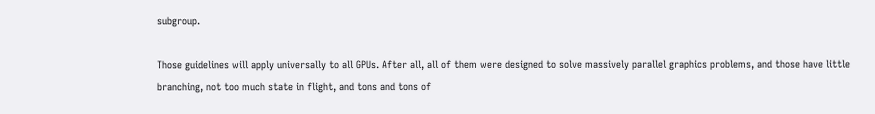subgroup.

Those guidelines will apply universally to all GPUs. After all, all of them were designed to solve massively parallel graphics problems, and those have little branching, not too much state in flight, and tons and tons of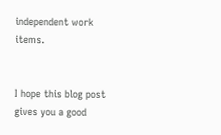independent work items.


I hope this blog post gives you a good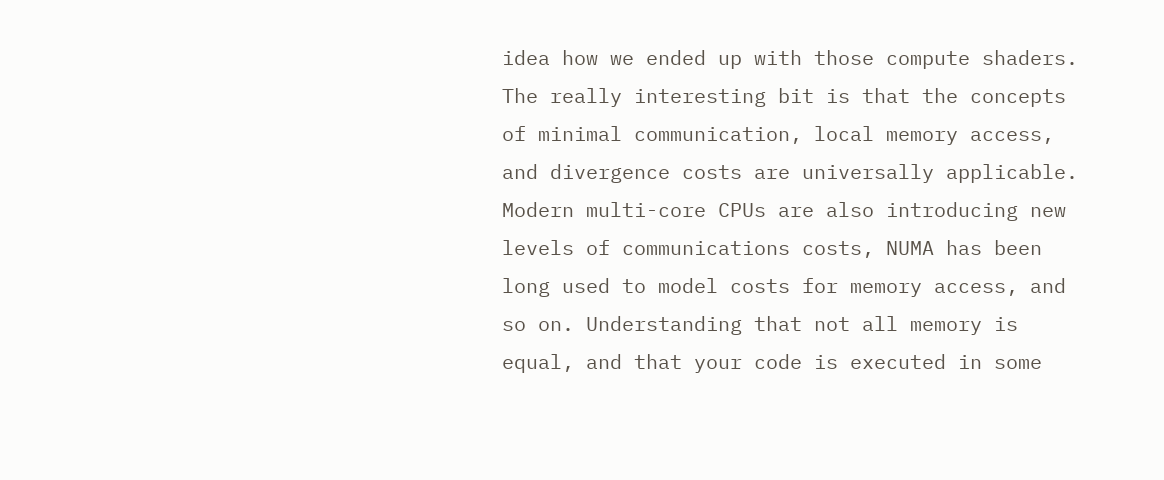idea how we ended up with those compute shaders. The really interesting bit is that the concepts of minimal communication, local memory access, and divergence costs are universally applicable. Modern multi-core CPUs are also introducing new levels of communications costs, NUMA has been long used to model costs for memory access, and so on. Understanding that not all memory is equal, and that your code is executed in some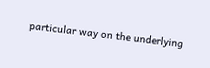particular way on the underlying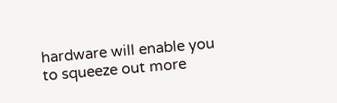hardware will enable you to squeeze out more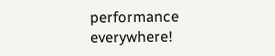performance everywhere!